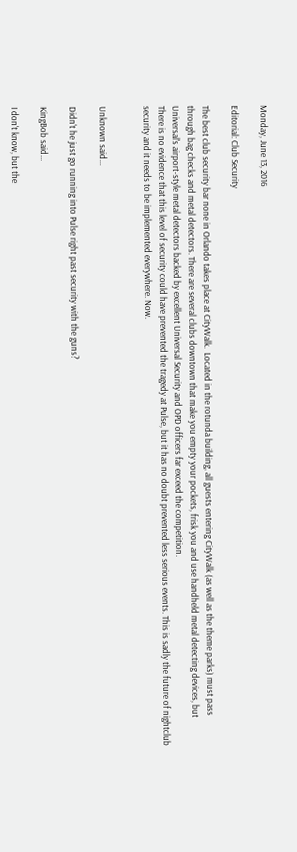Monday, June 13, 2016

Editorial: Club Security

The best club security bar none in Orlando takes place at CityWalk.  Located in the rotunda building, all guests entering CityWalk (as well as the theme parks) must pass through bag checks and metal detectors. There are several clubs downtown that make you empty your pockets, frisk you and use handheld metal detecting devices, but Universal's airport-style metal detectors backed by excellent Universal Security and OPD officers far exceed the competition.
There is no evidence that this level of security could have prevented the tragedy at Pulse, but it has no doubt prevented less serious events. This is sadly the future of nightclub security and it needs to be implemented everywhere. Now.


Unknown said...

Didn't he just go running into Pulse right past security with the guns?

KingBob said...

I don't know, but the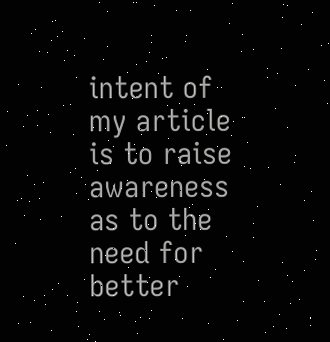intent of my article is to raise awareness as to the need for better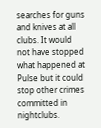searches for guns and knives at all clubs. It would not have stopped what happened at Pulse but it could stop other crimes committed in nightclubs.